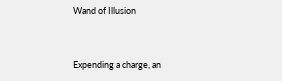Wand of Illusion


Expending a charge, an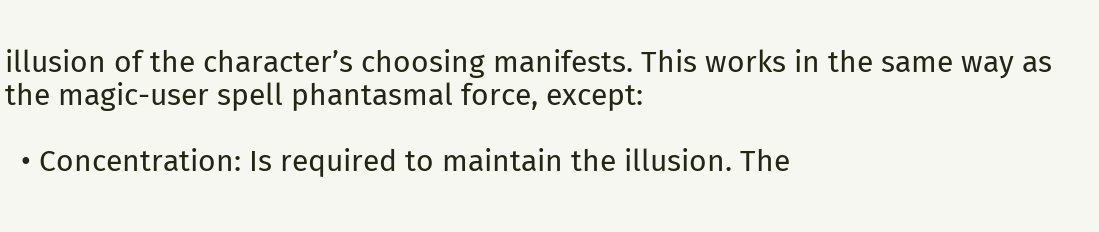illusion of the character’s choosing manifests. This works in the same way as the magic-user spell phantasmal force, except:

  • Concentration: Is required to maintain the illusion. The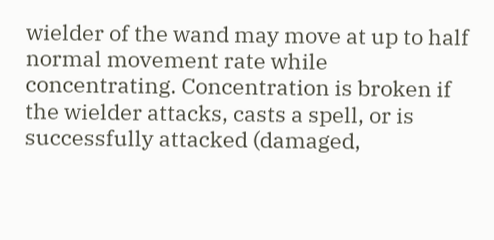wielder of the wand may move at up to half normal movement rate while concentrating. Concentration is broken if the wielder attacks, casts a spell, or is successfully attacked (damaged,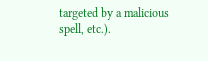targeted by a malicious spell, etc.).